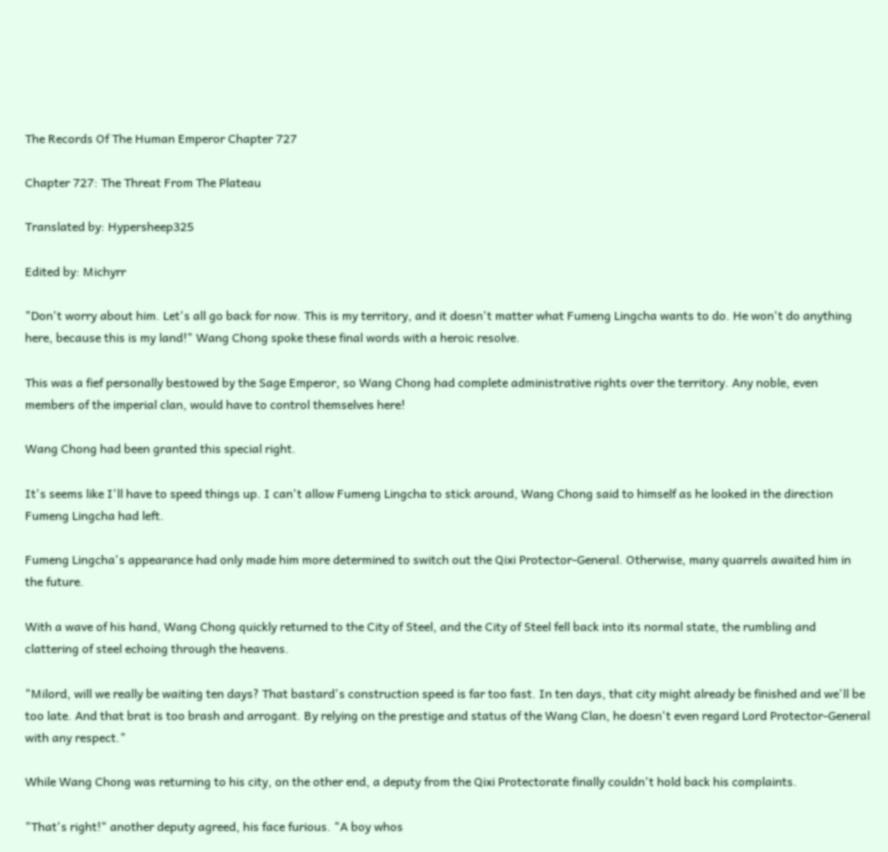The Records Of The Human Emperor Chapter 727

Chapter 727: The Threat From The Plateau

Translated by: Hypersheep325

Edited by: Michyrr

"Don't worry about him. Let's all go back for now. This is my territory, and it doesn't matter what Fumeng Lingcha wants to do. He won't do anything here, because this is my land!" Wang Chong spoke these final words with a heroic resolve.

This was a fief personally bestowed by the Sage Emperor, so Wang Chong had complete administrative rights over the territory. Any noble, even members of the imperial clan, would have to control themselves here!

Wang Chong had been granted this special right.

It's seems like I'll have to speed things up. I can't allow Fumeng Lingcha to stick around, Wang Chong said to himself as he looked in the direction Fumeng Lingcha had left.

Fumeng Lingcha's appearance had only made him more determined to switch out the Qixi Protector-General. Otherwise, many quarrels awaited him in the future.

With a wave of his hand, Wang Chong quickly returned to the City of Steel, and the City of Steel fell back into its normal state, the rumbling and clattering of steel echoing through the heavens.

"Milord, will we really be waiting ten days? That bastard's construction speed is far too fast. In ten days, that city might already be finished and we'll be too late. And that brat is too brash and arrogant. By relying on the prestige and status of the Wang Clan, he doesn't even regard Lord Protector-General with any respect."

While Wang Chong was returning to his city, on the other end, a deputy from the Qixi Protectorate finally couldn't hold back his complaints.

"That's right!" another deputy agreed, his face furious. "A boy whos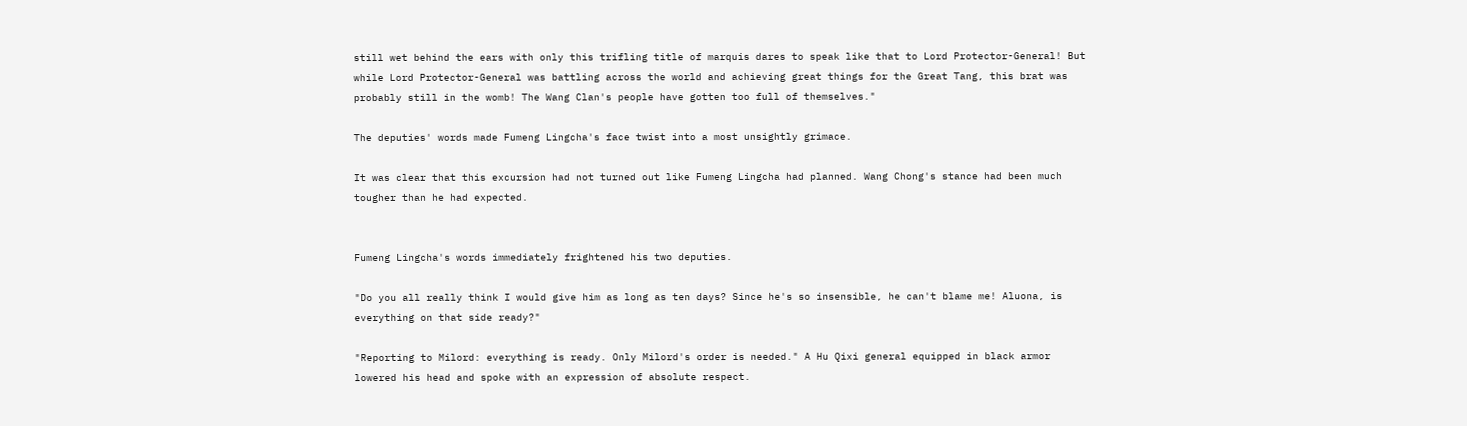still wet behind the ears with only this trifling title of marquis dares to speak like that to Lord Protector-General! But while Lord Protector-General was battling across the world and achieving great things for the Great Tang, this brat was probably still in the womb! The Wang Clan's people have gotten too full of themselves."

The deputies' words made Fumeng Lingcha's face twist into a most unsightly grimace.

It was clear that this excursion had not turned out like Fumeng Lingcha had planned. Wang Chong's stance had been much tougher than he had expected.


Fumeng Lingcha's words immediately frightened his two deputies.

"Do you all really think I would give him as long as ten days? Since he's so insensible, he can't blame me! Aluona, is everything on that side ready?"

"Reporting to Milord: everything is ready. Only Milord's order is needed." A Hu Qixi general equipped in black armor lowered his head and spoke with an expression of absolute respect.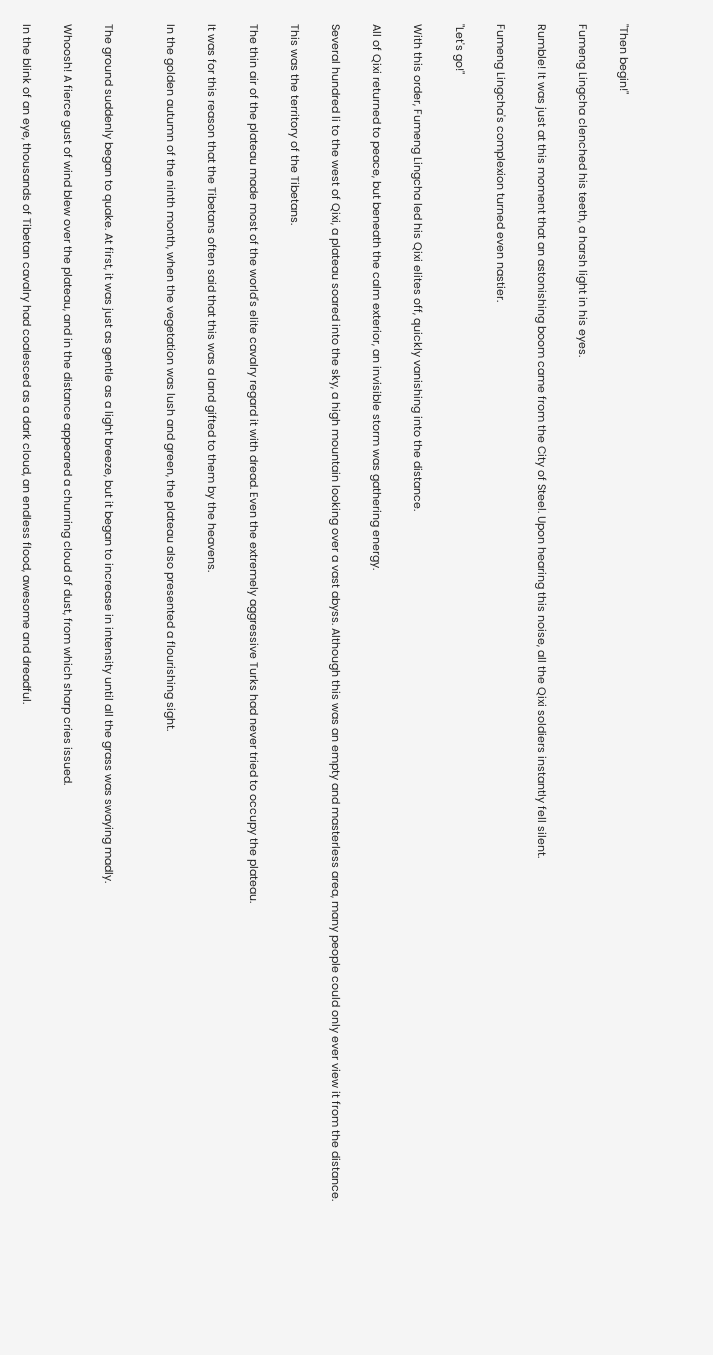"Then begin!"

Fumeng Lingcha clenched his teeth, a harsh light in his eyes.

Rumble! It was just at this moment that an astonishing boom came from the City of Steel. Upon hearing this noise, all the Qixi soldiers instantly fell silent.

Fumeng Lingcha's complexion turned even nastier.

"Let's go!"

With this order, Fumeng Lingcha led his Qixi elites off, quickly vanishing into the distance.

All of Qixi returned to peace, but beneath the calm exterior, an invisible storm was gathering energy.

Several hundred li to the west of Qixi, a plateau soared into the sky, a high mountain looking over a vast abyss. Although this was an empty and masterless area, many people could only ever view it from the distance.

This was the territory of the Tibetans.

The thin air of the plateau made most of the world's elite cavalry regard it with dread. Even the extremely aggressive Turks had never tried to occupy the plateau.

It was for this reason that the Tibetans often said that this was a land gifted to them by the heavens.

In the golden autumn of the ninth month, when the vegetation was lush and green, the plateau also presented a flourishing sight.


The ground suddenly began to quake. At first, it was just as gentle as a light breeze, but it began to increase in intensity until all the grass was swaying madly.

Whoosh! A fierce gust of wind blew over the plateau, and in the distance appeared a churning cloud of dust, from which sharp cries issued.

In the blink of an eye, thousands of Tibetan cavalry had coalesced as a dark cloud, an endless flood, awesome and dreadful.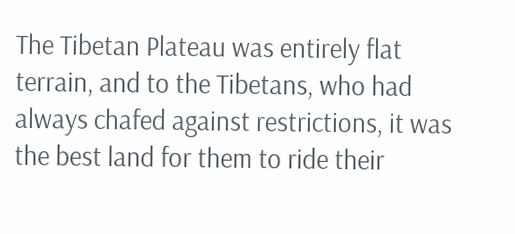The Tibetan Plateau was entirely flat terrain, and to the Tibetans, who had always chafed against restrictions, it was the best land for them to ride their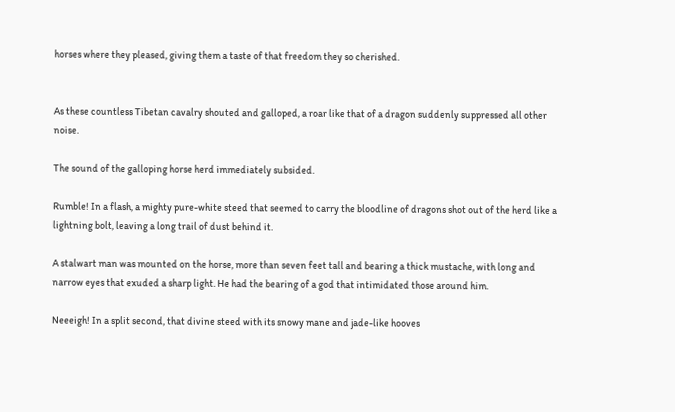horses where they pleased, giving them a taste of that freedom they so cherished.


As these countless Tibetan cavalry shouted and galloped, a roar like that of a dragon suddenly suppressed all other noise.

The sound of the galloping horse herd immediately subsided.

Rumble! In a flash, a mighty pure-white steed that seemed to carry the bloodline of dragons shot out of the herd like a lightning bolt, leaving a long trail of dust behind it.

A stalwart man was mounted on the horse, more than seven feet tall and bearing a thick mustache, with long and narrow eyes that exuded a sharp light. He had the bearing of a god that intimidated those around him.

Neeeigh! In a split second, that divine steed with its snowy mane and jade-like hooves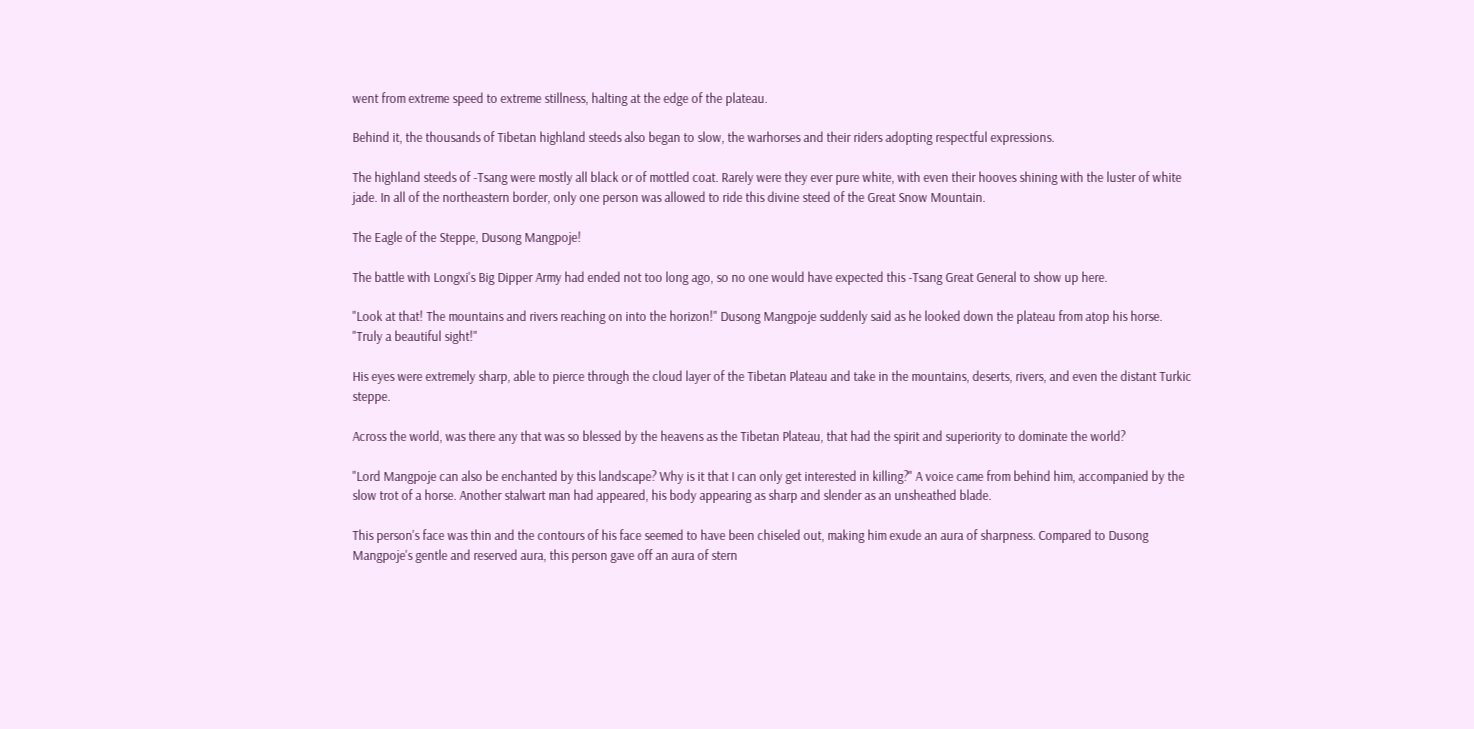went from extreme speed to extreme stillness, halting at the edge of the plateau.

Behind it, the thousands of Tibetan highland steeds also began to slow, the warhorses and their riders adopting respectful expressions.

The highland steeds of -Tsang were mostly all black or of mottled coat. Rarely were they ever pure white, with even their hooves shining with the luster of white jade. In all of the northeastern border, only one person was allowed to ride this divine steed of the Great Snow Mountain.

The Eagle of the Steppe, Dusong Mangpoje!

The battle with Longxi's Big Dipper Army had ended not too long ago, so no one would have expected this -Tsang Great General to show up here.

"Look at that! The mountains and rivers reaching on into the horizon!" Dusong Mangpoje suddenly said as he looked down the plateau from atop his horse. "Truly a beautiful sight!"

His eyes were extremely sharp, able to pierce through the cloud layer of the Tibetan Plateau and take in the mountains, deserts, rivers, and even the distant Turkic steppe.

Across the world, was there any that was so blessed by the heavens as the Tibetan Plateau, that had the spirit and superiority to dominate the world?

"Lord Mangpoje can also be enchanted by this landscape? Why is it that I can only get interested in killing?" A voice came from behind him, accompanied by the slow trot of a horse. Another stalwart man had appeared, his body appearing as sharp and slender as an unsheathed blade.

This person's face was thin and the contours of his face seemed to have been chiseled out, making him exude an aura of sharpness. Compared to Dusong Mangpoje's gentle and reserved aura, this person gave off an aura of stern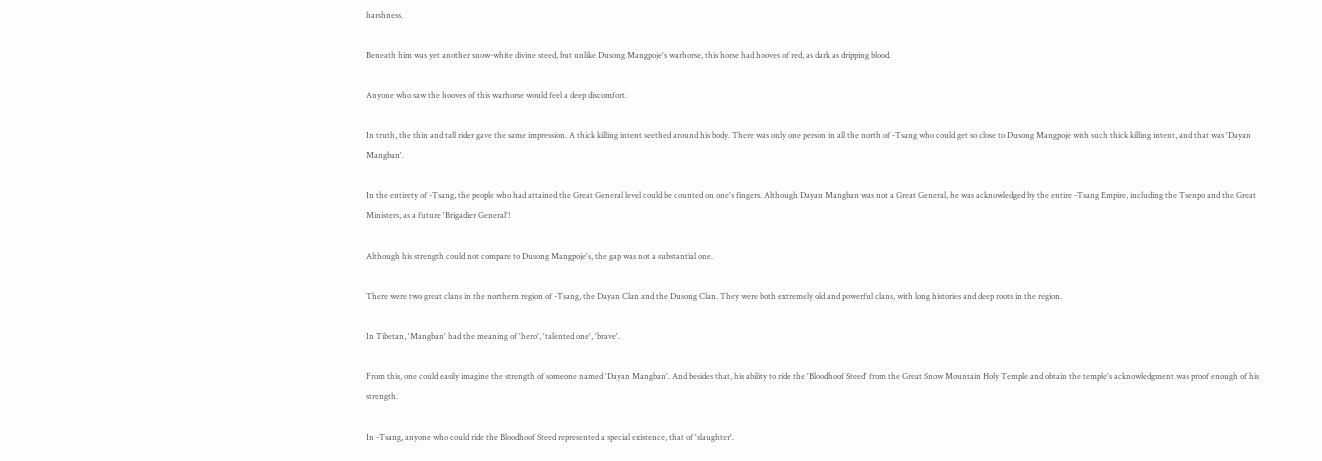harshness.

Beneath him was yet another snow-white divine steed, but unlike Dusong Mangpoje's warhorse, this horse had hooves of red, as dark as dripping blood.

Anyone who saw the hooves of this warhorse would feel a deep discomfort.

In truth, the thin and tall rider gave the same impression. A thick killing intent seethed around his body. There was only one person in all the north of -Tsang who could get so close to Dusong Mangpoje with such thick killing intent, and that was 'Dayan Mangban'.

In the entirety of -Tsang, the people who had attained the Great General level could be counted on one's fingers. Although Dayan Mangban was not a Great General, he was acknowledged by the entire -Tsang Empire, including the Tsenpo and the Great Ministers, as a future 'Brigadier General'!

Although his strength could not compare to Dusong Mangpoje's, the gap was not a substantial one.

There were two great clans in the northern region of -Tsang, the Dayan Clan and the Dusong Clan. They were both extremely old and powerful clans, with long histories and deep roots in the region.

In Tibetan, 'Mangban' had the meaning of 'hero', 'talented one', 'brave'.

From this, one could easily imagine the strength of someone named 'Dayan Mangban'. And besides that, his ability to ride the 'Bloodhoof Steed' from the Great Snow Mountain Holy Temple and obtain the temple's acknowledgment was proof enough of his strength.

In -Tsang, anyone who could ride the Bloodhoof Steed represented a special existence, that of 'slaughter'.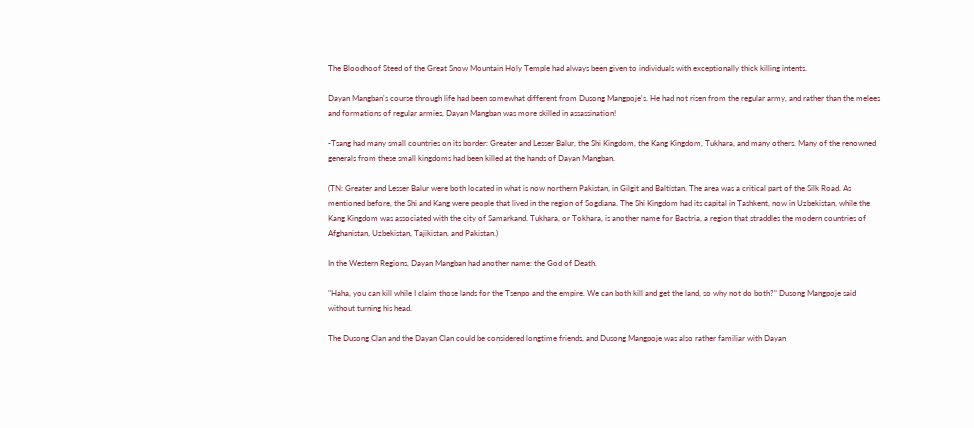The Bloodhoof Steed of the Great Snow Mountain Holy Temple had always been given to individuals with exceptionally thick killing intents.

Dayan Mangban's course through life had been somewhat different from Dusong Mangpoje's. He had not risen from the regular army, and rather than the melees and formations of regular armies, Dayan Mangban was more skilled in assassination!

-Tsang had many small countries on its border: Greater and Lesser Balur, the Shi Kingdom, the Kang Kingdom, Tukhara, and many others. Many of the renowned generals from these small kingdoms had been killed at the hands of Dayan Mangban.

(TN: Greater and Lesser Balur were both located in what is now northern Pakistan, in Gilgit and Baltistan. The area was a critical part of the Silk Road. As mentioned before, the Shi and Kang were people that lived in the region of Sogdiana. The Shi Kingdom had its capital in Tashkent, now in Uzbekistan, while the Kang Kingdom was associated with the city of Samarkand. Tukhara, or Tokhara, is another name for Bactria, a region that straddles the modern countries of Afghanistan, Uzbekistan, Tajikistan, and Pakistan.)

In the Western Regions, Dayan Mangban had another name: the God of Death.

"Haha, you can kill while I claim those lands for the Tsenpo and the empire. We can both kill and get the land, so why not do both?" Dusong Mangpoje said without turning his head.

The Dusong Clan and the Dayan Clan could be considered longtime friends, and Dusong Mangpoje was also rather familiar with Dayan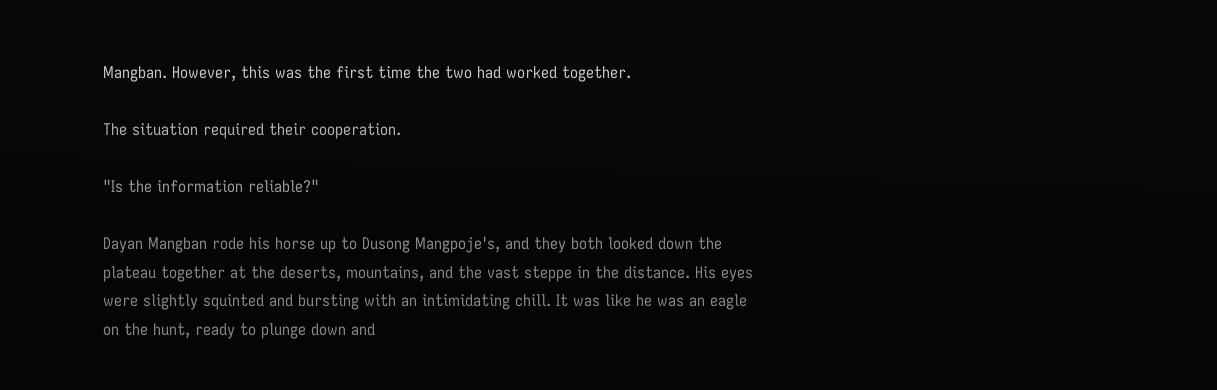Mangban. However, this was the first time the two had worked together.

The situation required their cooperation.

"Is the information reliable?"

Dayan Mangban rode his horse up to Dusong Mangpoje's, and they both looked down the plateau together at the deserts, mountains, and the vast steppe in the distance. His eyes were slightly squinted and bursting with an intimidating chill. It was like he was an eagle on the hunt, ready to plunge down and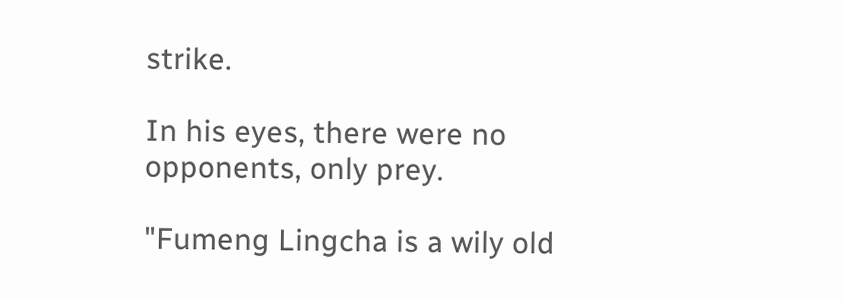strike.

In his eyes, there were no opponents, only prey.

"Fumeng Lingcha is a wily old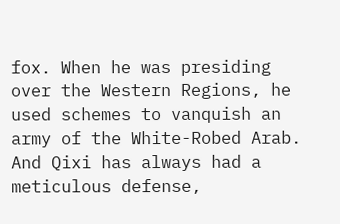fox. When he was presiding over the Western Regions, he used schemes to vanquish an army of the White-Robed Arab. And Qixi has always had a meticulous defense,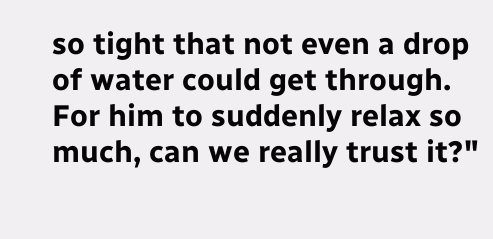so tight that not even a drop of water could get through. For him to suddenly relax so much, can we really trust it?"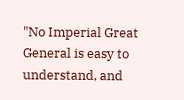"No Imperial Great General is easy to understand, and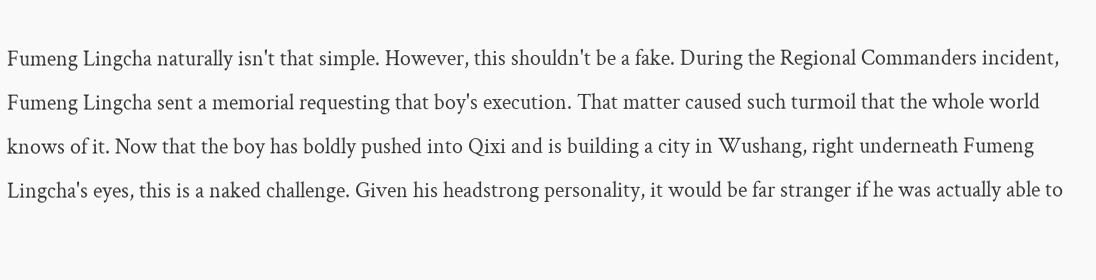Fumeng Lingcha naturally isn't that simple. However, this shouldn't be a fake. During the Regional Commanders incident, Fumeng Lingcha sent a memorial requesting that boy's execution. That matter caused such turmoil that the whole world knows of it. Now that the boy has boldly pushed into Qixi and is building a city in Wushang, right underneath Fumeng Lingcha's eyes, this is a naked challenge. Given his headstrong personality, it would be far stranger if he was actually able to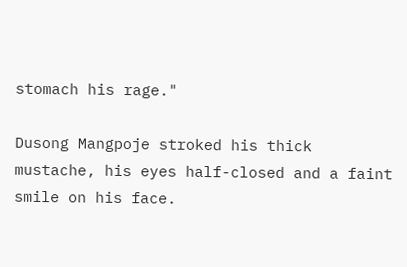stomach his rage."

Dusong Mangpoje stroked his thick mustache, his eyes half-closed and a faint smile on his face.